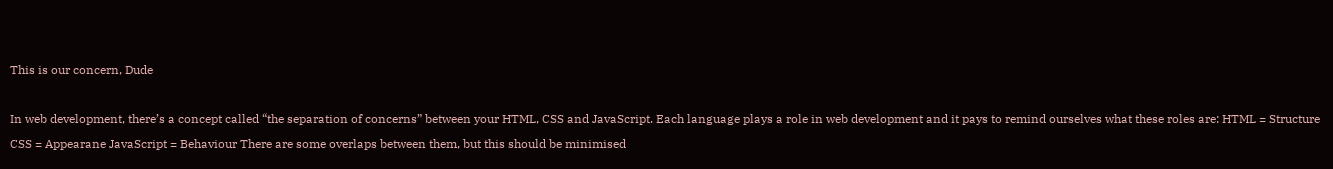This is our concern, Dude

In web development, there’s a concept called “the separation of concerns” between your HTML, CSS and JavaScript. Each language plays a role in web development and it pays to remind ourselves what these roles are: HTML = Structure CSS = Appearane JavaScript = Behaviour There are some overlaps between them, but this should be minimised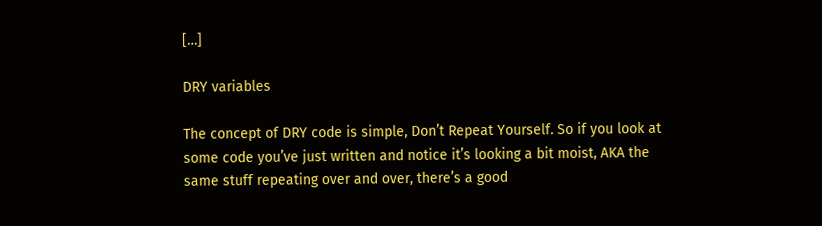[…]

DRY variables

The concept of DRY code is simple, Don’t Repeat Yourself. So if you look at some code you’ve just written and notice it’s looking a bit moist, AKA the same stuff repeating over and over, there’s a good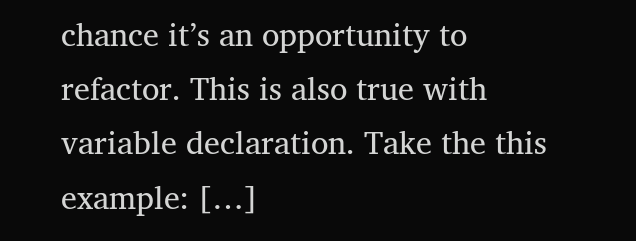chance it’s an opportunity to refactor. This is also true with variable declaration. Take the this example: […]